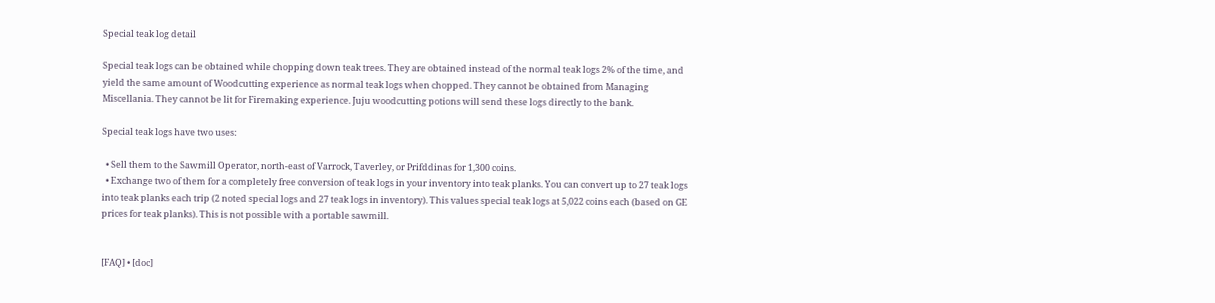Special teak log detail

Special teak logs can be obtained while chopping down teak trees. They are obtained instead of the normal teak logs 2% of the time, and yield the same amount of Woodcutting experience as normal teak logs when chopped. They cannot be obtained from Managing Miscellania. They cannot be lit for Firemaking experience. Juju woodcutting potions will send these logs directly to the bank.

Special teak logs have two uses:

  • Sell them to the Sawmill Operator, north-east of Varrock, Taverley, or Prifddinas for 1,300 coins.
  • Exchange two of them for a completely free conversion of teak logs in your inventory into teak planks. You can convert up to 27 teak logs into teak planks each trip (2 noted special logs and 27 teak logs in inventory). This values special teak logs at 5,022 coins each (based on GE prices for teak planks). This is not possible with a portable sawmill.


[FAQ] • [doc]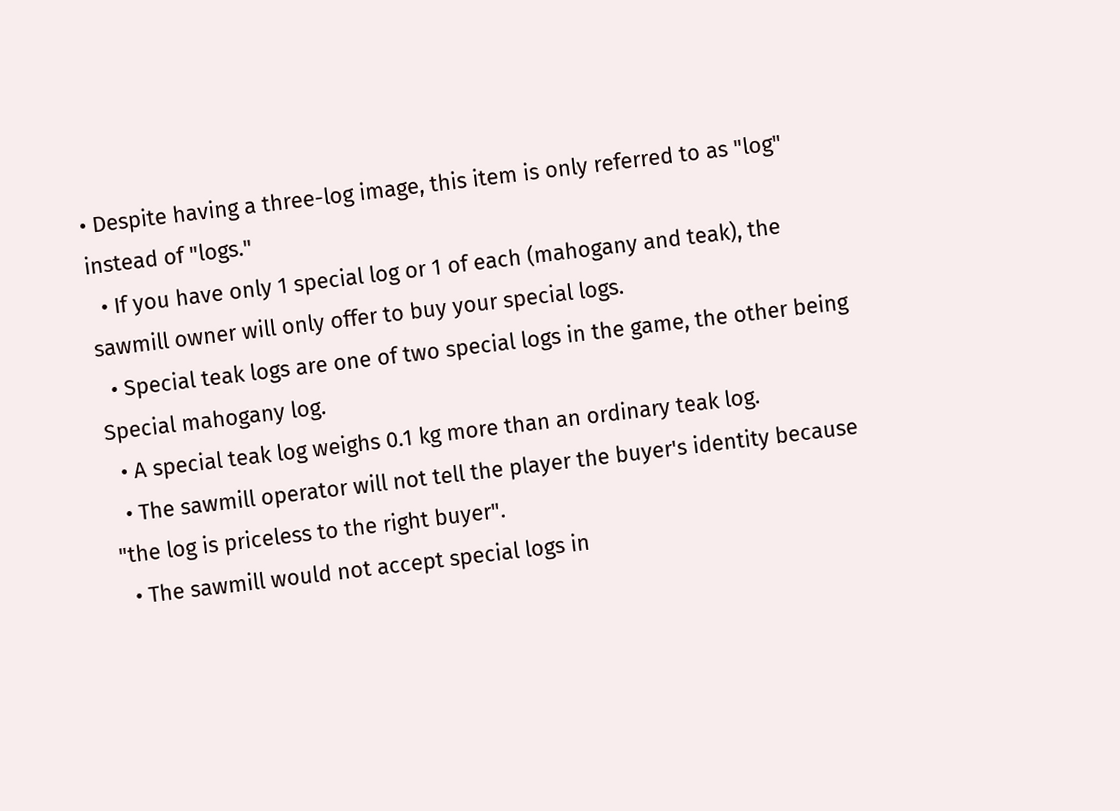• Despite having a three-log image, this item is only referred to as "log" instead of "logs."
  • If you have only 1 special log or 1 of each (mahogany and teak), the sawmill owner will only offer to buy your special logs.
  • Special teak logs are one of two special logs in the game, the other being Special mahogany log.
  • A special teak log weighs 0.1 kg more than an ordinary teak log.
  • The sawmill operator will not tell the player the buyer's identity because "the log is priceless to the right buyer".
  • The sawmill would not accept special logs in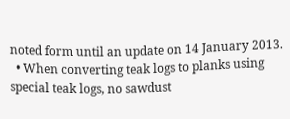noted form until an update on 14 January 2013.
  • When converting teak logs to planks using special teak logs, no sawdust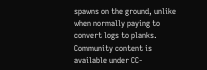spawns on the ground, unlike when normally paying to convert logs to planks.
Community content is available under CC-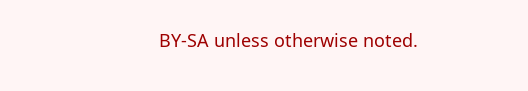BY-SA unless otherwise noted.